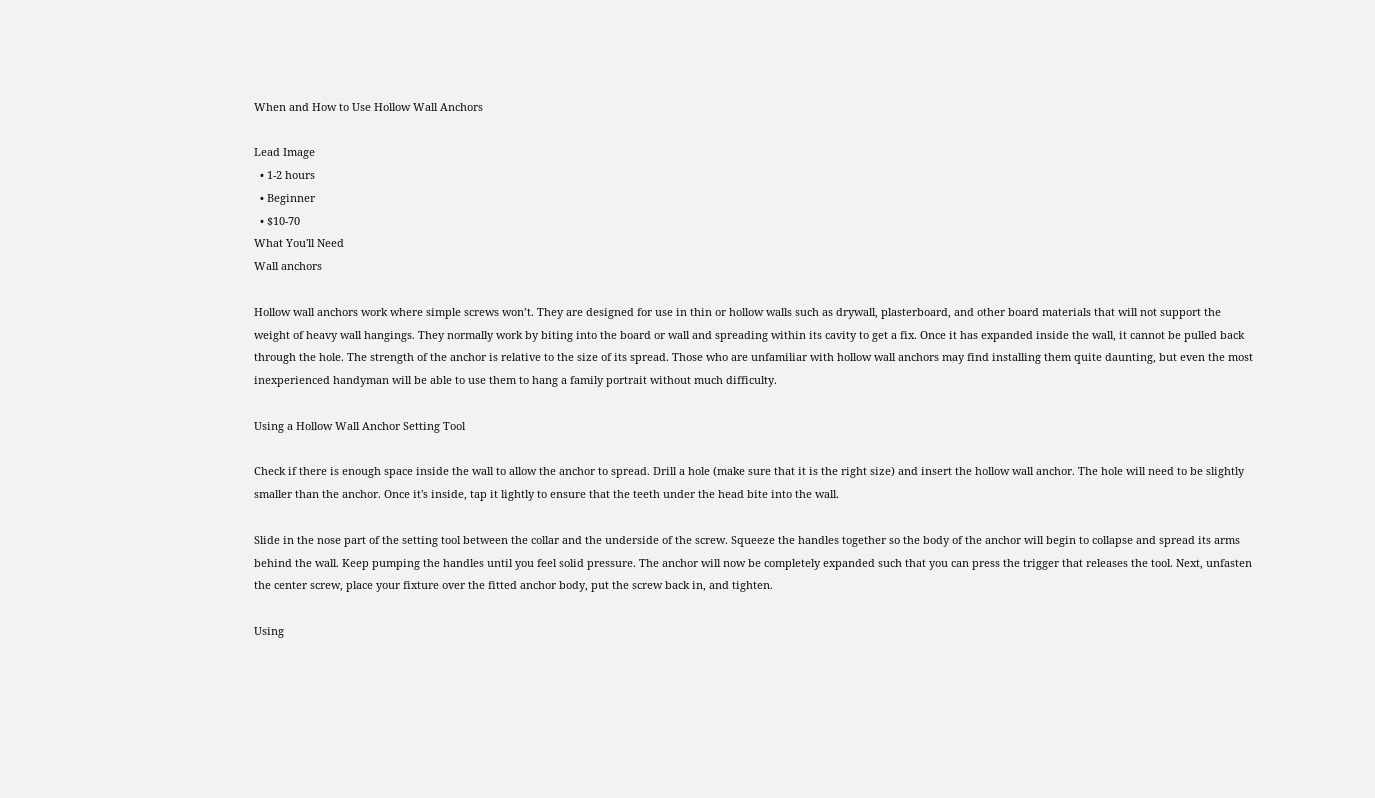When and How to Use Hollow Wall Anchors

Lead Image
  • 1-2 hours
  • Beginner
  • $10-70
What You'll Need
Wall anchors

Hollow wall anchors work where simple screws won’t. They are designed for use in thin or hollow walls such as drywall, plasterboard, and other board materials that will not support the weight of heavy wall hangings. They normally work by biting into the board or wall and spreading within its cavity to get a fix. Once it has expanded inside the wall, it cannot be pulled back through the hole. The strength of the anchor is relative to the size of its spread. Those who are unfamiliar with hollow wall anchors may find installing them quite daunting, but even the most inexperienced handyman will be able to use them to hang a family portrait without much difficulty.

Using a Hollow Wall Anchor Setting Tool

Check if there is enough space inside the wall to allow the anchor to spread. Drill a hole (make sure that it is the right size) and insert the hollow wall anchor. The hole will need to be slightly smaller than the anchor. Once it's inside, tap it lightly to ensure that the teeth under the head bite into the wall.

Slide in the nose part of the setting tool between the collar and the underside of the screw. Squeeze the handles together so the body of the anchor will begin to collapse and spread its arms behind the wall. Keep pumping the handles until you feel solid pressure. The anchor will now be completely expanded such that you can press the trigger that releases the tool. Next, unfasten the center screw, place your fixture over the fitted anchor body, put the screw back in, and tighten.

Using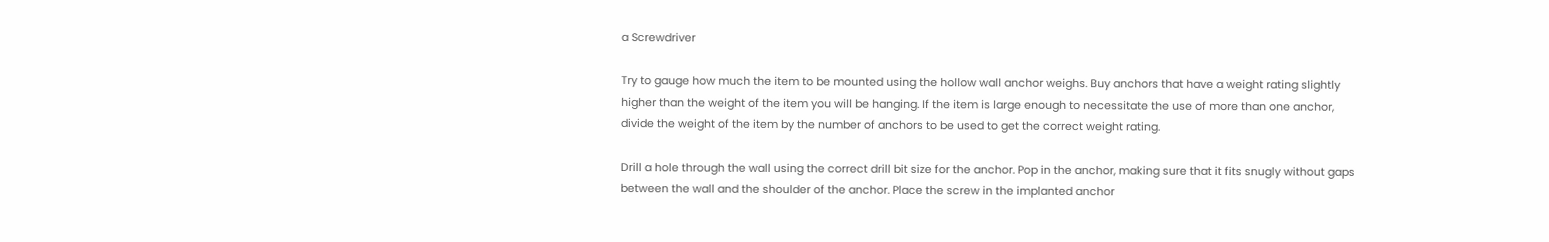a Screwdriver

Try to gauge how much the item to be mounted using the hollow wall anchor weighs. Buy anchors that have a weight rating slightly higher than the weight of the item you will be hanging. If the item is large enough to necessitate the use of more than one anchor, divide the weight of the item by the number of anchors to be used to get the correct weight rating.

Drill a hole through the wall using the correct drill bit size for the anchor. Pop in the anchor, making sure that it fits snugly without gaps between the wall and the shoulder of the anchor. Place the screw in the implanted anchor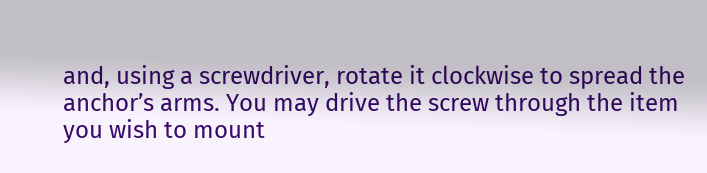and, using a screwdriver, rotate it clockwise to spread the anchor’s arms. You may drive the screw through the item you wish to mount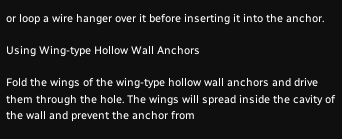or loop a wire hanger over it before inserting it into the anchor.

Using Wing-type Hollow Wall Anchors

Fold the wings of the wing-type hollow wall anchors and drive them through the hole. The wings will spread inside the cavity of the wall and prevent the anchor from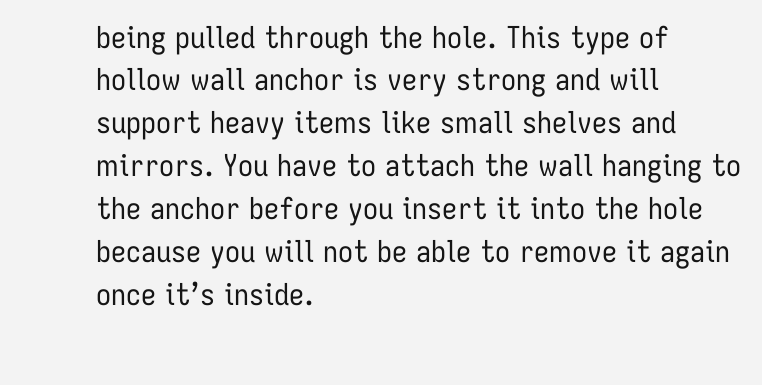being pulled through the hole. This type of hollow wall anchor is very strong and will support heavy items like small shelves and mirrors. You have to attach the wall hanging to the anchor before you insert it into the hole because you will not be able to remove it again once it’s inside.